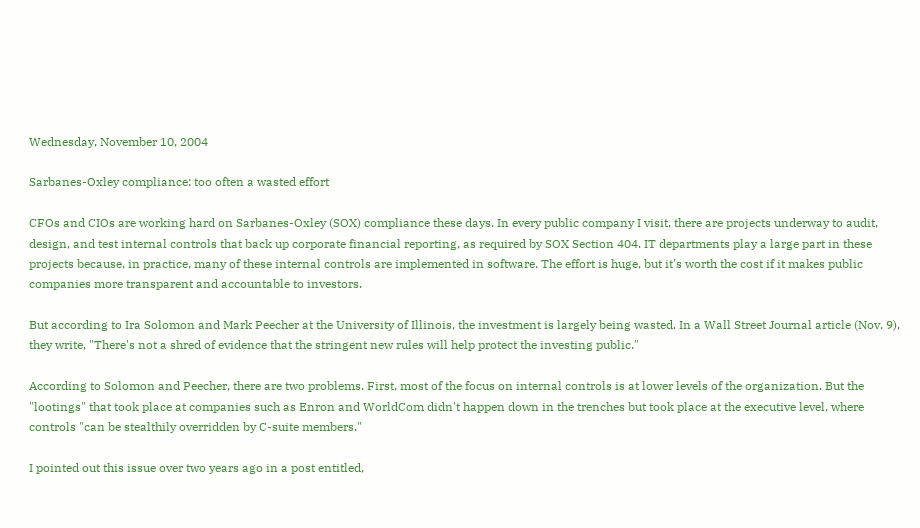Wednesday, November 10, 2004

Sarbanes-Oxley compliance: too often a wasted effort

CFOs and CIOs are working hard on Sarbanes-Oxley (SOX) compliance these days. In every public company I visit, there are projects underway to audit, design, and test internal controls that back up corporate financial reporting, as required by SOX Section 404. IT departments play a large part in these projects because, in practice, many of these internal controls are implemented in software. The effort is huge, but it's worth the cost if it makes public companies more transparent and accountable to investors.

But according to Ira Solomon and Mark Peecher at the University of Illinois, the investment is largely being wasted. In a Wall Street Journal article (Nov. 9), they write, "There's not a shred of evidence that the stringent new rules will help protect the investing public."

According to Solomon and Peecher, there are two problems. First, most of the focus on internal controls is at lower levels of the organization. But the "lootings" that took place at companies such as Enron and WorldCom didn't happen down in the trenches but took place at the executive level, where controls "can be stealthily overridden by C-suite members."

I pointed out this issue over two years ago in a post entitled,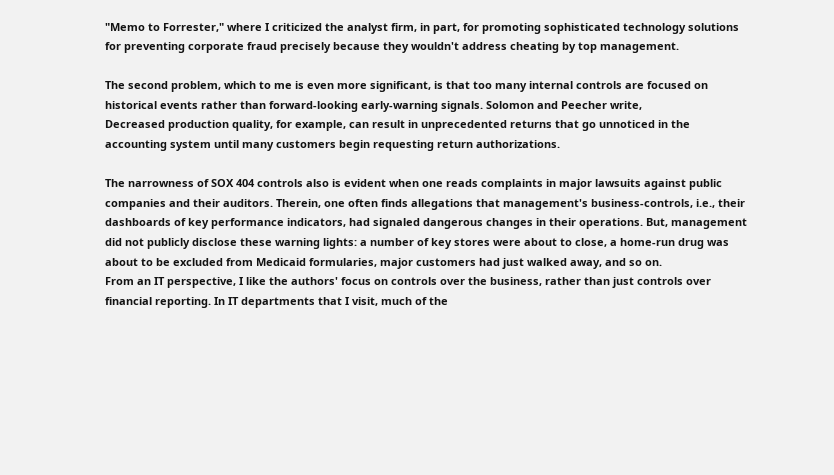"Memo to Forrester," where I criticized the analyst firm, in part, for promoting sophisticated technology solutions for preventing corporate fraud precisely because they wouldn't address cheating by top management.

The second problem, which to me is even more significant, is that too many internal controls are focused on historical events rather than forward-looking early-warning signals. Solomon and Peecher write,
Decreased production quality, for example, can result in unprecedented returns that go unnoticed in the accounting system until many customers begin requesting return authorizations.

The narrowness of SOX 404 controls also is evident when one reads complaints in major lawsuits against public companies and their auditors. Therein, one often finds allegations that management's business-controls, i.e., their dashboards of key performance indicators, had signaled dangerous changes in their operations. But, management did not publicly disclose these warning lights: a number of key stores were about to close, a home-run drug was about to be excluded from Medicaid formularies, major customers had just walked away, and so on.
From an IT perspective, I like the authors' focus on controls over the business, rather than just controls over financial reporting. In IT departments that I visit, much of the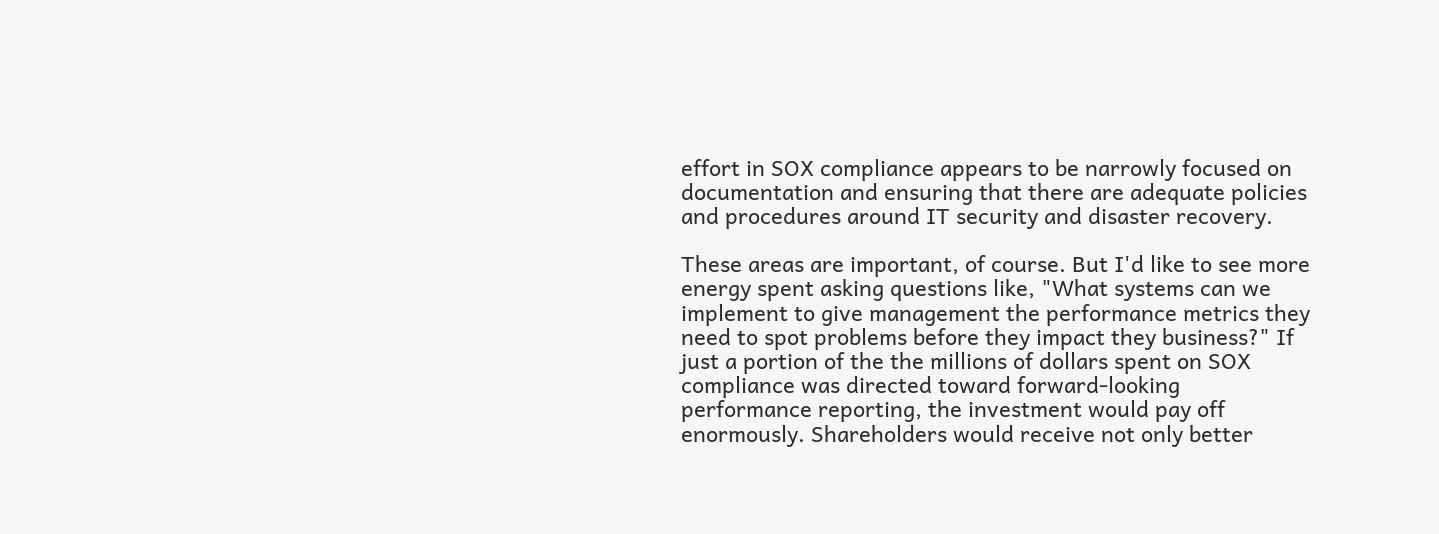effort in SOX compliance appears to be narrowly focused on documentation and ensuring that there are adequate policies and procedures around IT security and disaster recovery.

These areas are important, of course. But I'd like to see more energy spent asking questions like, "What systems can we implement to give management the performance metrics they need to spot problems before they impact they business?" If just a portion of the the millions of dollars spent on SOX compliance was directed toward forward-looking performance reporting, the investment would pay off enormously. Shareholders would receive not only better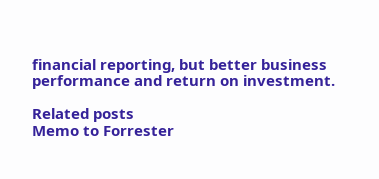financial reporting, but better business performance and return on investment.

Related posts
Memo to Forrester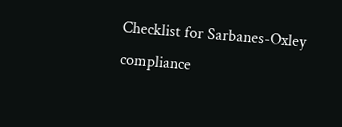Checklist for Sarbanes-Oxley compliance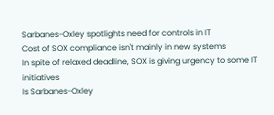Sarbanes-Oxley spotlights need for controls in IT
Cost of SOX compliance isn't mainly in new systems
In spite of relaxed deadline, SOX is giving urgency to some IT initiatives
Is Sarbanes-Oxley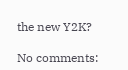the new Y2K?

No comments: